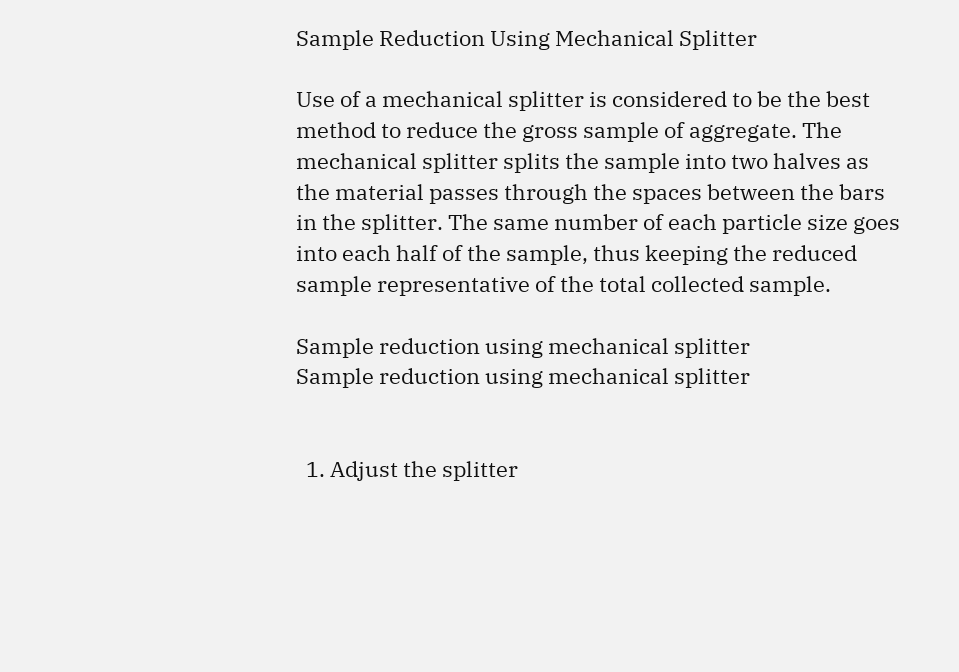Sample Reduction Using Mechanical Splitter

Use of a mechanical splitter is considered to be the best method to reduce the gross sample of aggregate. The mechanical splitter splits the sample into two halves as the material passes through the spaces between the bars in the splitter. The same number of each particle size goes into each half of the sample, thus keeping the reduced sample representative of the total collected sample.

Sample reduction using mechanical splitter
Sample reduction using mechanical splitter


  1. Adjust the splitter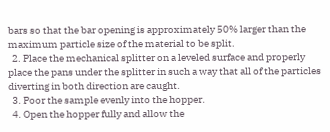bars so that the bar opening is approximately 50% larger than the maximum particle size of the material to be split.
  2. Place the mechanical splitter on a leveled surface and properly place the pans under the splitter in such a way that all of the particles diverting in both direction are caught.
  3. Poor the sample evenly into the hopper.
  4. Open the hopper fully and allow the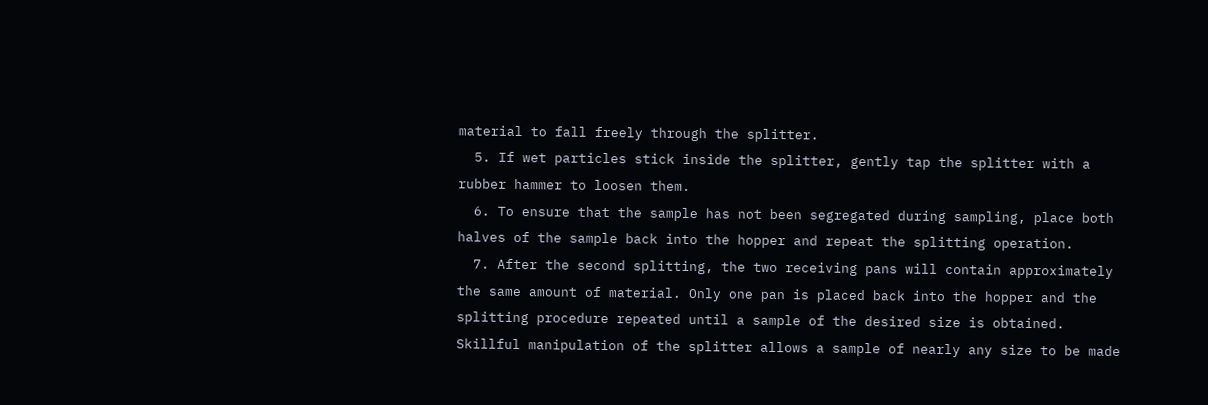material to fall freely through the splitter.
  5. If wet particles stick inside the splitter, gently tap the splitter with a rubber hammer to loosen them.
  6. To ensure that the sample has not been segregated during sampling, place both halves of the sample back into the hopper and repeat the splitting operation.
  7. After the second splitting, the two receiving pans will contain approximately the same amount of material. Only one pan is placed back into the hopper and the splitting procedure repeated until a sample of the desired size is obtained. Skillful manipulation of the splitter allows a sample of nearly any size to be made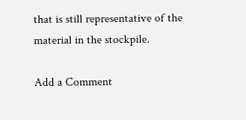that is still representative of the material in the stockpile.

Add a Comment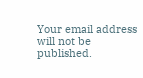Your email address will not be published.